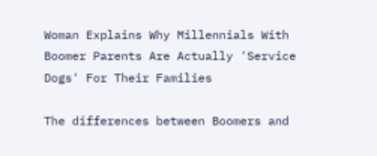Woman Explains Why Millennials With Boomer Parents Are Actually 'Service Dogs' For Their Families

The differences between Boomers and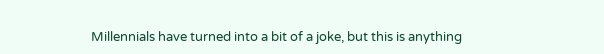Millennials have turned into a bit of a joke, but this is anything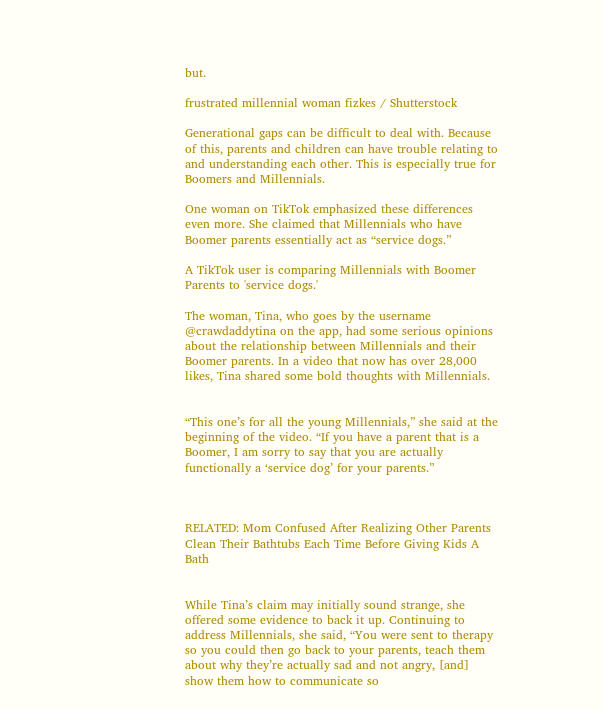but.

frustrated millennial woman fizkes / Shutterstock

Generational gaps can be difficult to deal with. Because of this, parents and children can have trouble relating to and understanding each other. This is especially true for Boomers and Millennials.

One woman on TikTok emphasized these differences even more. She claimed that Millennials who have Boomer parents essentially act as “service dogs.”

A TikTok user is comparing Millennials with Boomer Parents to 'service dogs.'

The woman, Tina, who goes by the username @crawdaddytina on the app, had some serious opinions about the relationship between Millennials and their Boomer parents. In a video that now has over 28,000 likes, Tina shared some bold thoughts with Millennials.


“This one’s for all the young Millennials,” she said at the beginning of the video. “If you have a parent that is a Boomer, I am sorry to say that you are actually functionally a ‘service dog’ for your parents.”



RELATED: Mom Confused After Realizing Other Parents Clean Their Bathtubs Each Time Before Giving Kids A Bath


While Tina’s claim may initially sound strange, she offered some evidence to back it up. Continuing to address Millennials, she said, “You were sent to therapy so you could then go back to your parents, teach them about why they’re actually sad and not angry, [and] show them how to communicate so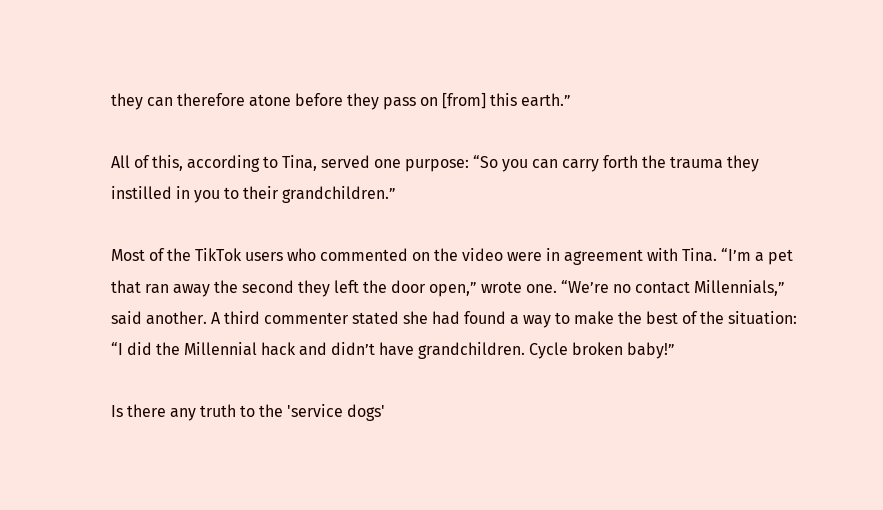they can therefore atone before they pass on [from] this earth.”

All of this, according to Tina, served one purpose: “So you can carry forth the trauma they instilled in you to their grandchildren.”

Most of the TikTok users who commented on the video were in agreement with Tina. “I’m a pet that ran away the second they left the door open,” wrote one. “We’re no contact Millennials,” said another. A third commenter stated she had found a way to make the best of the situation: “I did the Millennial hack and didn’t have grandchildren. Cycle broken baby!”

Is there any truth to the 'service dogs'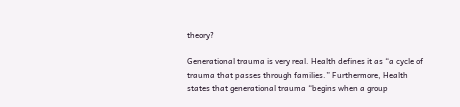theory?

Generational trauma is very real. Health defines it as “a cycle of trauma that passes through families.” Furthermore, Health states that generational trauma “begins when a group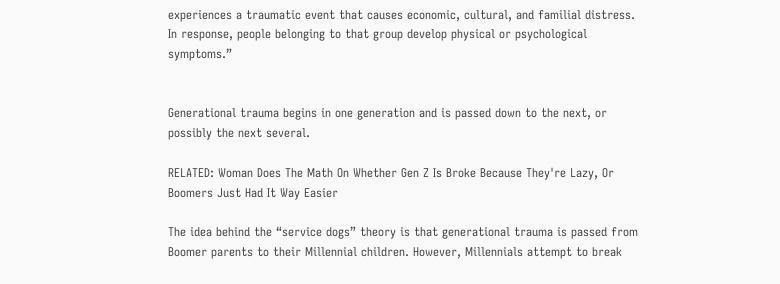experiences a traumatic event that causes economic, cultural, and familial distress. In response, people belonging to that group develop physical or psychological symptoms.”


Generational trauma begins in one generation and is passed down to the next, or possibly the next several.

RELATED: Woman Does The Math On Whether Gen Z Is Broke Because They're Lazy, Or Boomers Just Had It Way Easier

The idea behind the “service dogs” theory is that generational trauma is passed from Boomer parents to their Millennial children. However, Millennials attempt to break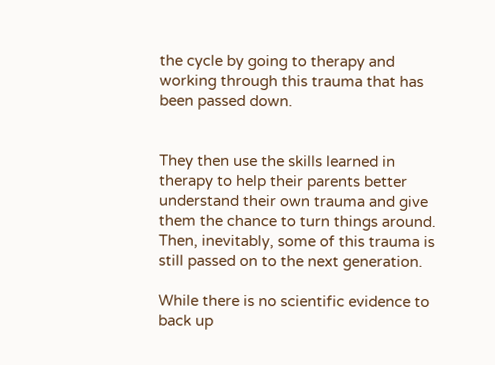the cycle by going to therapy and working through this trauma that has been passed down.


They then use the skills learned in therapy to help their parents better understand their own trauma and give them the chance to turn things around. Then, inevitably, some of this trauma is still passed on to the next generation.

While there is no scientific evidence to back up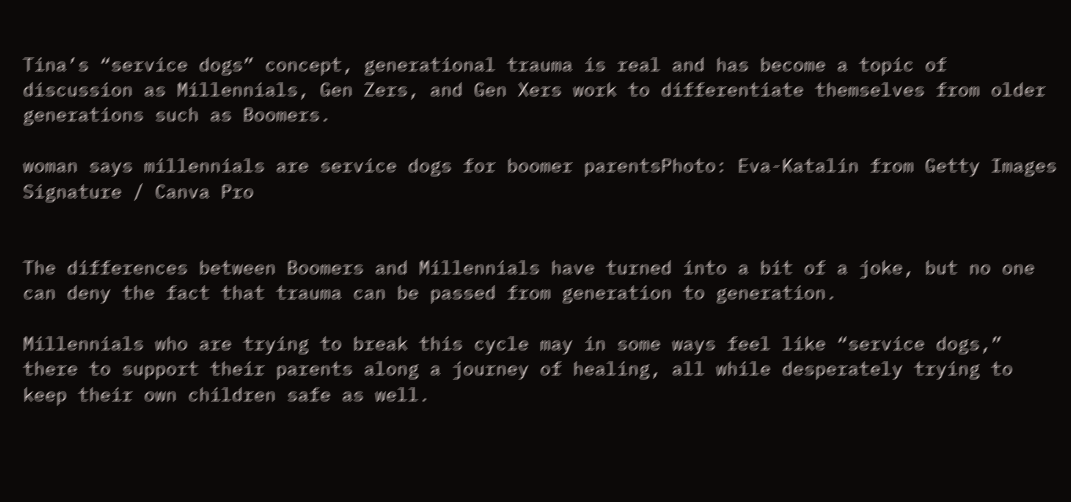Tina’s “service dogs” concept, generational trauma is real and has become a topic of discussion as Millennials, Gen Zers, and Gen Xers work to differentiate themselves from older generations such as Boomers.

woman says millennials are service dogs for boomer parentsPhoto: Eva-Katalin from Getty Images Signature / Canva Pro


The differences between Boomers and Millennials have turned into a bit of a joke, but no one can deny the fact that trauma can be passed from generation to generation.

Millennials who are trying to break this cycle may in some ways feel like “service dogs,” there to support their parents along a journey of healing, all while desperately trying to keep their own children safe as well.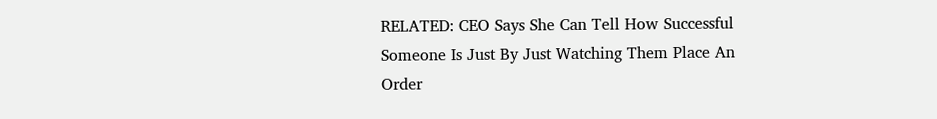RELATED: CEO Says She Can Tell How Successful Someone Is Just By Just Watching Them Place An Order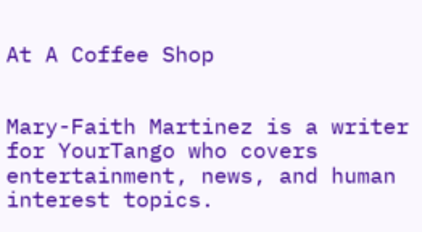At A Coffee Shop


Mary-Faith Martinez is a writer for YourTango who covers entertainment, news, and human interest topics.